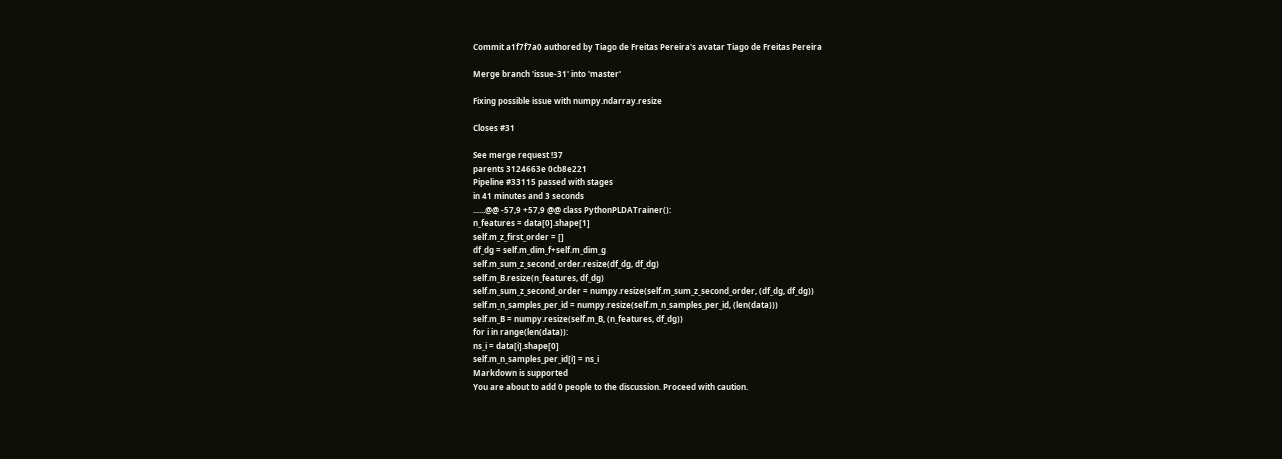Commit a1f7f7a0 authored by Tiago de Freitas Pereira's avatar Tiago de Freitas Pereira

Merge branch 'issue-31' into 'master'

Fixing possible issue with numpy.ndarray.resize

Closes #31

See merge request !37
parents 3124663e 0cb8e221
Pipeline #33115 passed with stages
in 41 minutes and 3 seconds
......@@ -57,9 +57,9 @@ class PythonPLDATrainer():
n_features = data[0].shape[1]
self.m_z_first_order = []
df_dg = self.m_dim_f+self.m_dim_g
self.m_sum_z_second_order.resize(df_dg, df_dg)
self.m_B.resize(n_features, df_dg)
self.m_sum_z_second_order = numpy.resize(self.m_sum_z_second_order, (df_dg, df_dg))
self.m_n_samples_per_id = numpy.resize(self.m_n_samples_per_id, (len(data)))
self.m_B = numpy.resize(self.m_B, (n_features, df_dg))
for i in range(len(data)):
ns_i = data[i].shape[0]
self.m_n_samples_per_id[i] = ns_i
Markdown is supported
You are about to add 0 people to the discussion. Proceed with caution.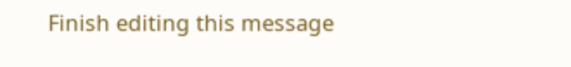Finish editing this message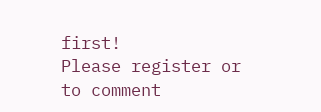first!
Please register or to comment